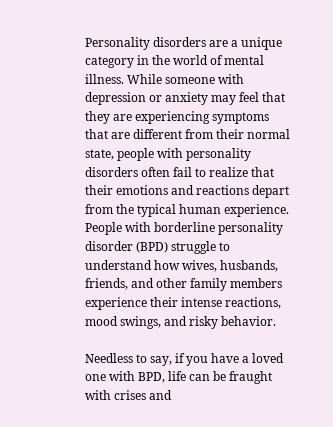Personality disorders are a unique category in the world of mental illness. While someone with depression or anxiety may feel that they are experiencing symptoms that are different from their normal state, people with personality disorders often fail to realize that their emotions and reactions depart from the typical human experience. People with borderline personality disorder (BPD) struggle to understand how wives, husbands, friends, and other family members experience their intense reactions, mood swings, and risky behavior.

Needless to say, if you have a loved one with BPD, life can be fraught with crises and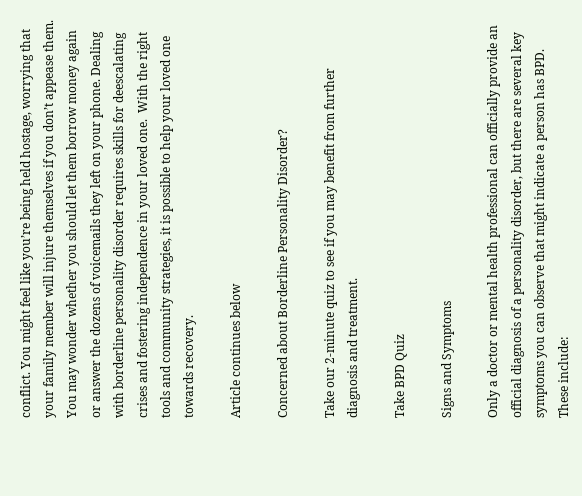conflict. You might feel like you’re being held hostage, worrying that your family member will injure themselves if you don’t appease them.  You may wonder whether you should let them borrow money again or answer the dozens of voicemails they left on your phone. Dealing with borderline personality disorder requires skills for deescalating crises and fostering independence in your loved one.  With the right tools and community strategies, it is possible to help your loved one towards recovery.

Article continues below

Concerned about Borderline Personality Disorder?

Take our 2-minute quiz to see if you may benefit from further diagnosis and treatment.

Take BPD Quiz

Signs and Symptoms

Only a doctor or mental health professional can officially provide an official diagnosis of a personality disorder, but there are several key symptoms you can observe that might indicate a person has BPD. These include: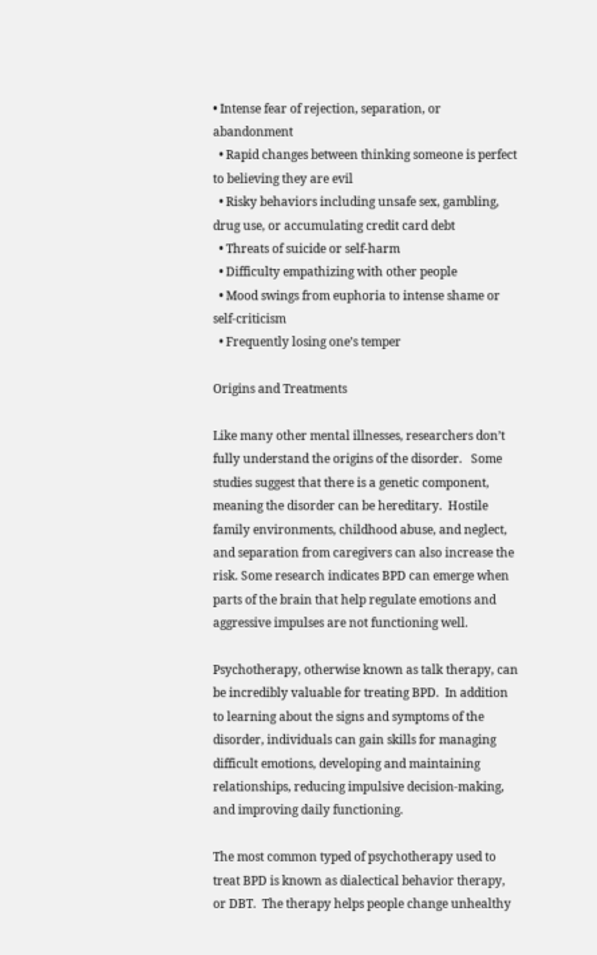• Intense fear of rejection, separation, or abandonment
  • Rapid changes between thinking someone is perfect to believing they are evil
  • Risky behaviors including unsafe sex, gambling, drug use, or accumulating credit card debt
  • Threats of suicide or self-harm
  • Difficulty empathizing with other people
  • Mood swings from euphoria to intense shame or self-criticism
  • Frequently losing one’s temper

Origins and Treatments

Like many other mental illnesses, researchers don’t fully understand the origins of the disorder.   Some studies suggest that there is a genetic component, meaning the disorder can be hereditary.  Hostile family environments, childhood abuse, and neglect, and separation from caregivers can also increase the risk. Some research indicates BPD can emerge when parts of the brain that help regulate emotions and aggressive impulses are not functioning well.

Psychotherapy, otherwise known as talk therapy, can be incredibly valuable for treating BPD.  In addition to learning about the signs and symptoms of the disorder, individuals can gain skills for managing difficult emotions, developing and maintaining relationships, reducing impulsive decision-making, and improving daily functioning.

The most common typed of psychotherapy used to treat BPD is known as dialectical behavior therapy, or DBT.  The therapy helps people change unhealthy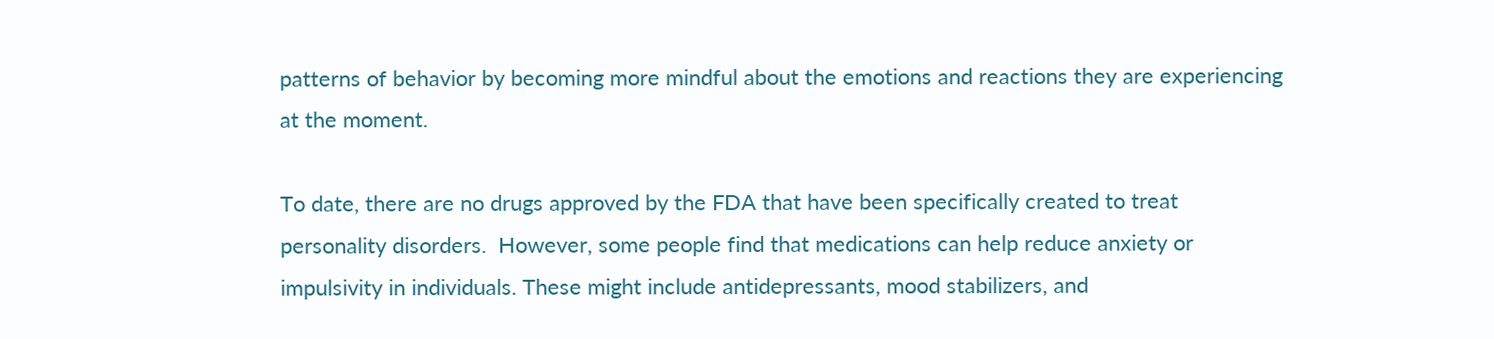patterns of behavior by becoming more mindful about the emotions and reactions they are experiencing at the moment.

To date, there are no drugs approved by the FDA that have been specifically created to treat personality disorders.  However, some people find that medications can help reduce anxiety or impulsivity in individuals. These might include antidepressants, mood stabilizers, and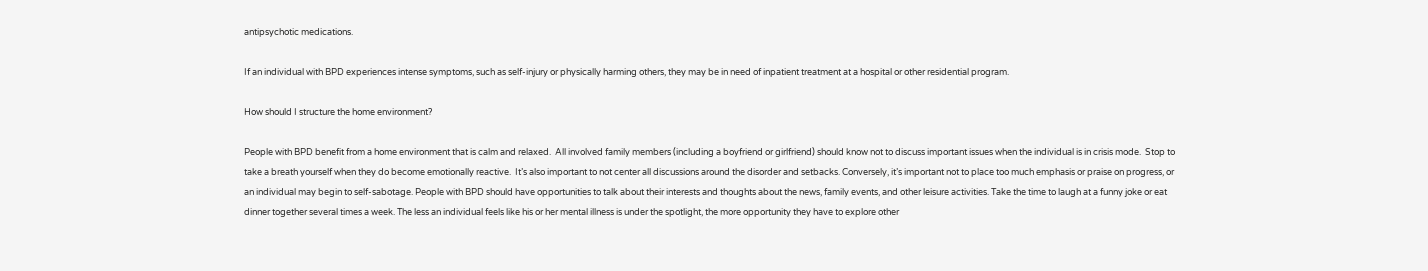antipsychotic medications.

If an individual with BPD experiences intense symptoms, such as self-injury or physically harming others, they may be in need of inpatient treatment at a hospital or other residential program.

How should I structure the home environment?

People with BPD benefit from a home environment that is calm and relaxed.  All involved family members (including a boyfriend or girlfriend) should know not to discuss important issues when the individual is in crisis mode.  Stop to take a breath yourself when they do become emotionally reactive.  It’s also important to not center all discussions around the disorder and setbacks. Conversely, it’s important not to place too much emphasis or praise on progress, or an individual may begin to self-sabotage. People with BPD should have opportunities to talk about their interests and thoughts about the news, family events, and other leisure activities. Take the time to laugh at a funny joke or eat dinner together several times a week. The less an individual feels like his or her mental illness is under the spotlight, the more opportunity they have to explore other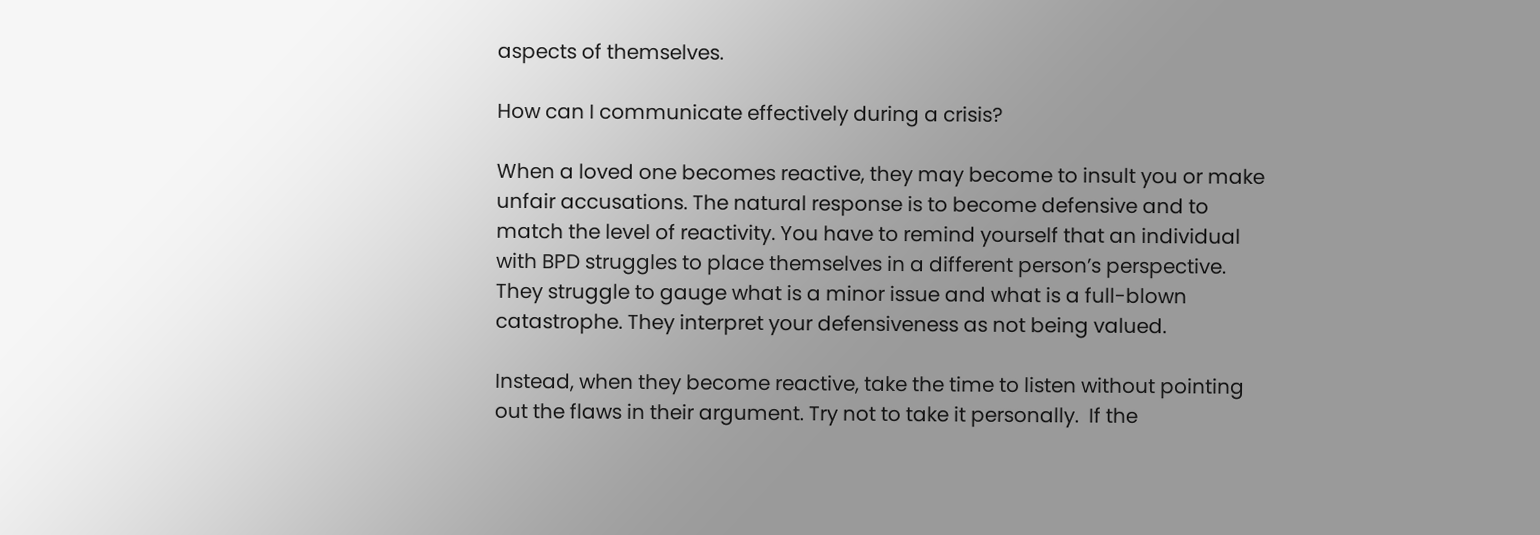aspects of themselves.

How can I communicate effectively during a crisis?

When a loved one becomes reactive, they may become to insult you or make unfair accusations. The natural response is to become defensive and to match the level of reactivity. You have to remind yourself that an individual with BPD struggles to place themselves in a different person’s perspective. They struggle to gauge what is a minor issue and what is a full-blown catastrophe. They interpret your defensiveness as not being valued.

Instead, when they become reactive, take the time to listen without pointing out the flaws in their argument. Try not to take it personally.  If the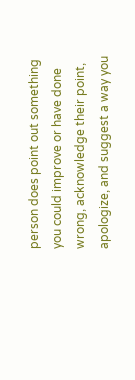person does point out something you could improve or have done wrong, acknowledge their point, apologize, and suggest a way you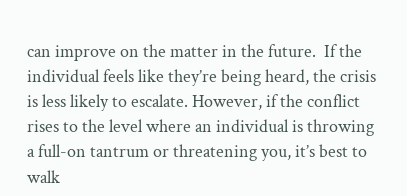can improve on the matter in the future.  If the individual feels like they’re being heard, the crisis is less likely to escalate. However, if the conflict rises to the level where an individual is throwing a full-on tantrum or threatening you, it’s best to walk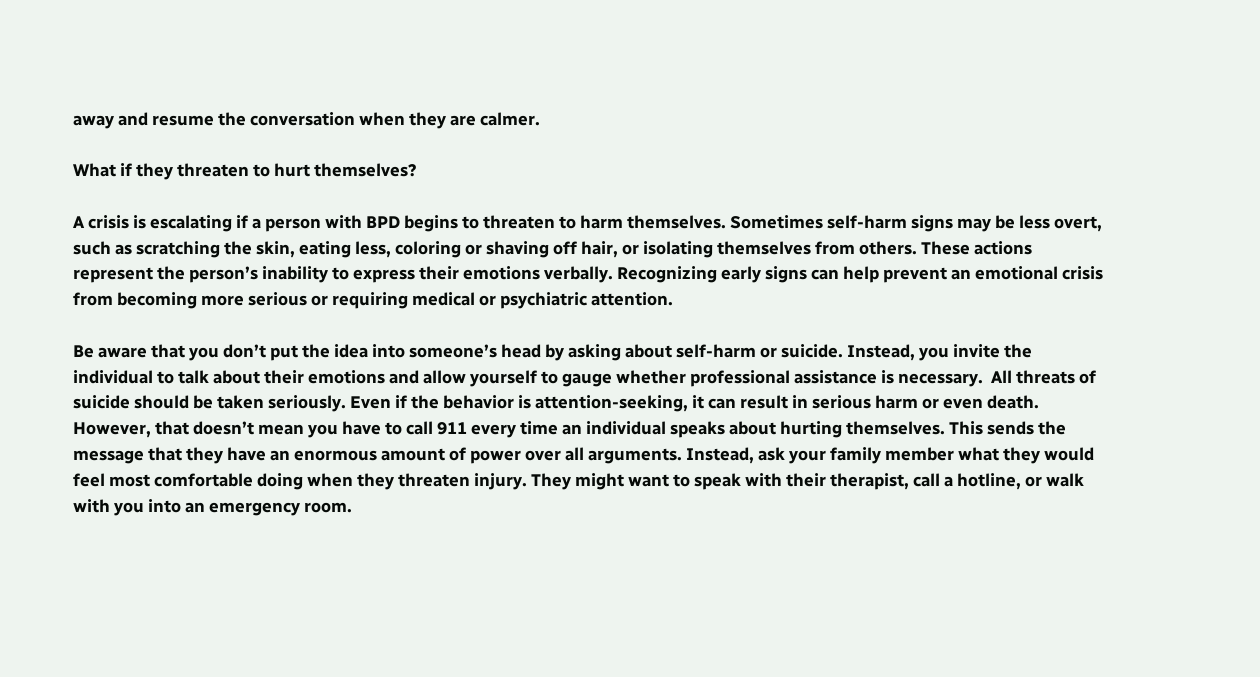away and resume the conversation when they are calmer.

What if they threaten to hurt themselves?

A crisis is escalating if a person with BPD begins to threaten to harm themselves. Sometimes self-harm signs may be less overt, such as scratching the skin, eating less, coloring or shaving off hair, or isolating themselves from others. These actions represent the person’s inability to express their emotions verbally. Recognizing early signs can help prevent an emotional crisis from becoming more serious or requiring medical or psychiatric attention.

Be aware that you don’t put the idea into someone’s head by asking about self-harm or suicide. Instead, you invite the individual to talk about their emotions and allow yourself to gauge whether professional assistance is necessary.  All threats of suicide should be taken seriously. Even if the behavior is attention-seeking, it can result in serious harm or even death. However, that doesn’t mean you have to call 911 every time an individual speaks about hurting themselves. This sends the message that they have an enormous amount of power over all arguments. Instead, ask your family member what they would feel most comfortable doing when they threaten injury. They might want to speak with their therapist, call a hotline, or walk with you into an emergency room.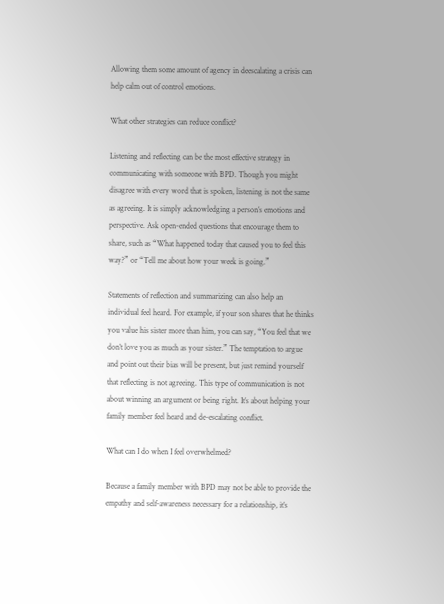Allowing them some amount of agency in deescalating a crisis can help calm out of control emotions.

What other strategies can reduce conflict?

Listening and reflecting can be the most effective strategy in communicating with someone with BPD. Though you might disagree with every word that is spoken, listening is not the same as agreeing. It is simply acknowledging a person’s emotions and perspective. Ask open-ended questions that encourage them to share, such as “What happened today that caused you to feel this way?” or “Tell me about how your week is going.”

Statements of reflection and summarizing can also help an individual feel heard. For example, if your son shares that he thinks you value his sister more than him, you can say, “You feel that we don’t love you as much as your sister.” The temptation to argue and point out their bias will be present, but just remind yourself that reflecting is not agreeing. This type of communication is not about winning an argument or being right. It’s about helping your family member feel heard and de-escalating conflict.

What can I do when I feel overwhelmed?

Because a family member with BPD may not be able to provide the empathy and self-awareness necessary for a relationship, it’s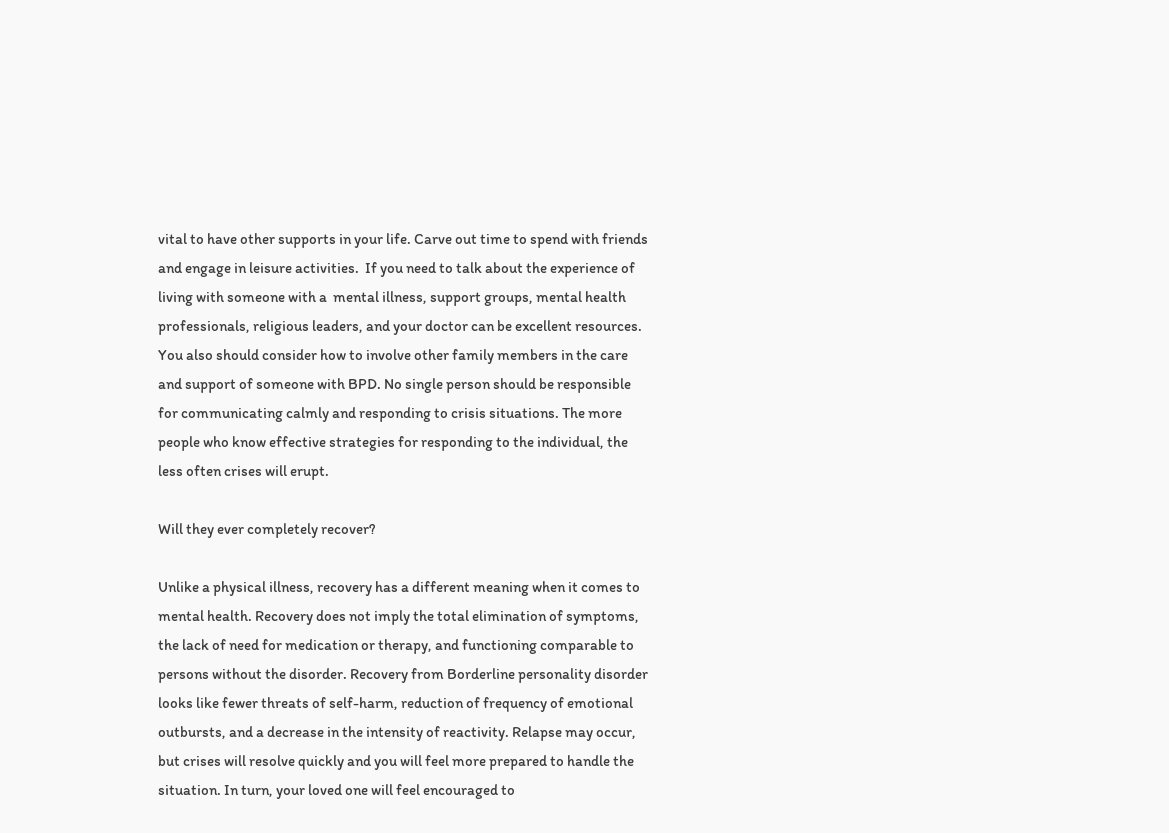vital to have other supports in your life. Carve out time to spend with friends and engage in leisure activities.  If you need to talk about the experience of living with someone with a  mental illness, support groups, mental health professionals, religious leaders, and your doctor can be excellent resources.  You also should consider how to involve other family members in the care and support of someone with BPD. No single person should be responsible for communicating calmly and responding to crisis situations. The more people who know effective strategies for responding to the individual, the less often crises will erupt.

Will they ever completely recover?

Unlike a physical illness, recovery has a different meaning when it comes to mental health. Recovery does not imply the total elimination of symptoms, the lack of need for medication or therapy, and functioning comparable to persons without the disorder. Recovery from Borderline personality disorder looks like fewer threats of self-harm, reduction of frequency of emotional outbursts, and a decrease in the intensity of reactivity. Relapse may occur, but crises will resolve quickly and you will feel more prepared to handle the situation. In turn, your loved one will feel encouraged to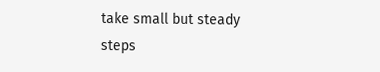take small but steady steps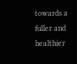towards a fuller and healthier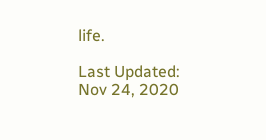life.

Last Updated: Nov 24, 2020